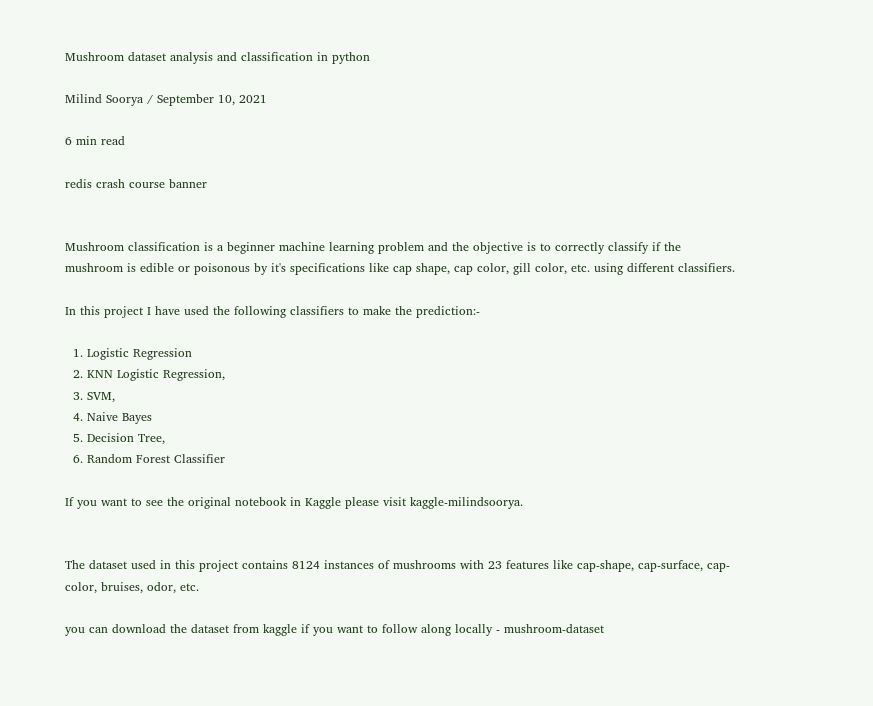Mushroom dataset analysis and classification in python

Milind Soorya / September 10, 2021

6 min read

redis crash course banner


Mushroom classification is a beginner machine learning problem and the objective is to correctly classify if the mushroom is edible or poisonous by it's specifications like cap shape, cap color, gill color, etc. using different classifiers.

In this project I have used the following classifiers to make the prediction:-

  1. Logistic Regression
  2. KNN Logistic Regression,
  3. SVM,
  4. Naive Bayes
  5. Decision Tree,
  6. Random Forest Classifier

If you want to see the original notebook in Kaggle please visit kaggle-milindsoorya.


The dataset used in this project contains 8124 instances of mushrooms with 23 features like cap-shape, cap-surface, cap-color, bruises, odor, etc.

you can download the dataset from kaggle if you want to follow along locally - mushroom-dataset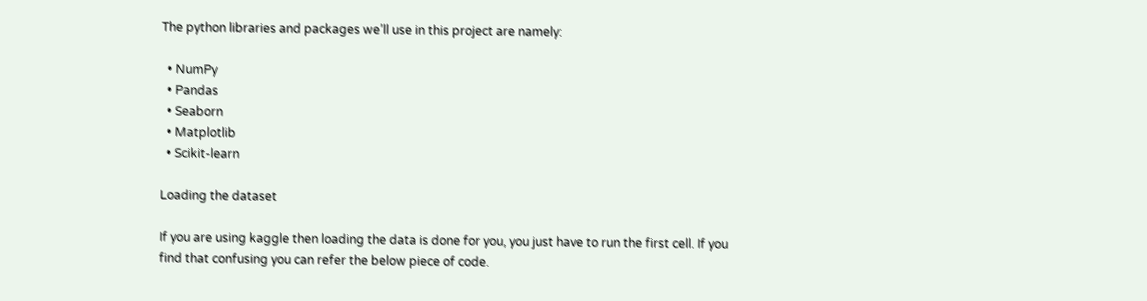The python libraries and packages we’ll use in this project are namely:

  • NumPy
  • Pandas
  • Seaborn
  • Matplotlib
  • Scikit-learn

Loading the dataset

If you are using kaggle then loading the data is done for you, you just have to run the first cell. If you find that confusing you can refer the below piece of code.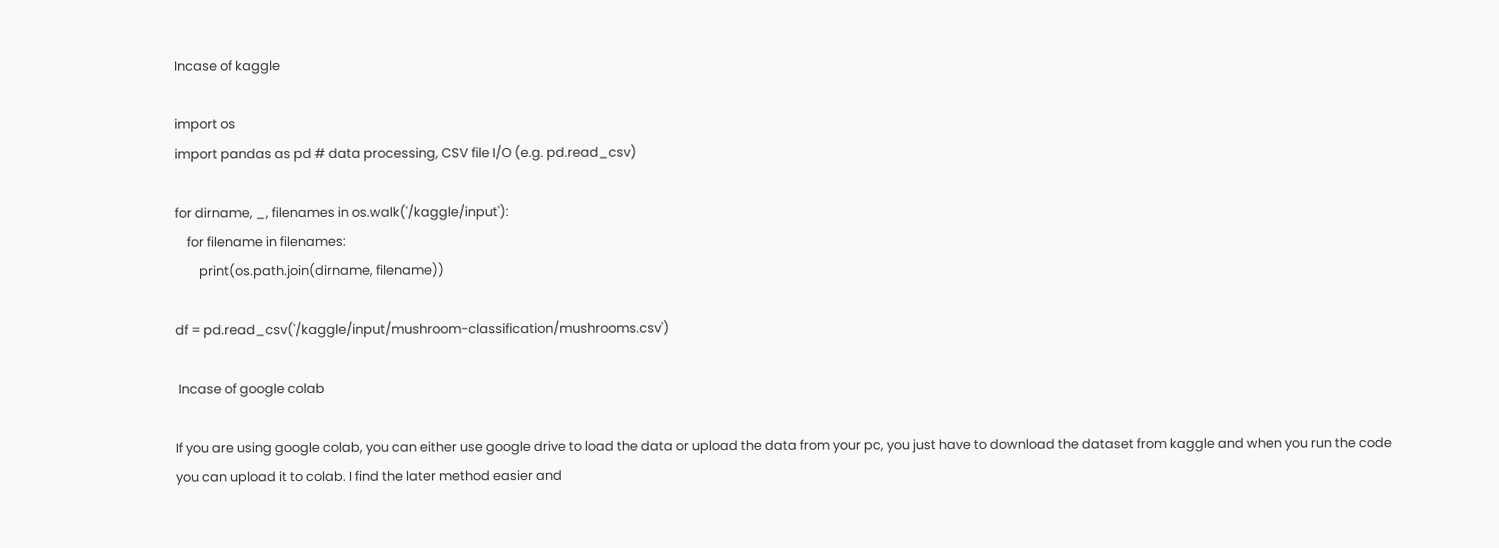Incase of kaggle

import os
import pandas as pd # data processing, CSV file I/O (e.g. pd.read_csv)

for dirname, _, filenames in os.walk('/kaggle/input'):
    for filename in filenames:
        print(os.path.join(dirname, filename))

df = pd.read_csv('/kaggle/input/mushroom-classification/mushrooms.csv')

 Incase of google colab

If you are using google colab, you can either use google drive to load the data or upload the data from your pc, you just have to download the dataset from kaggle and when you run the code you can upload it to colab. I find the later method easier and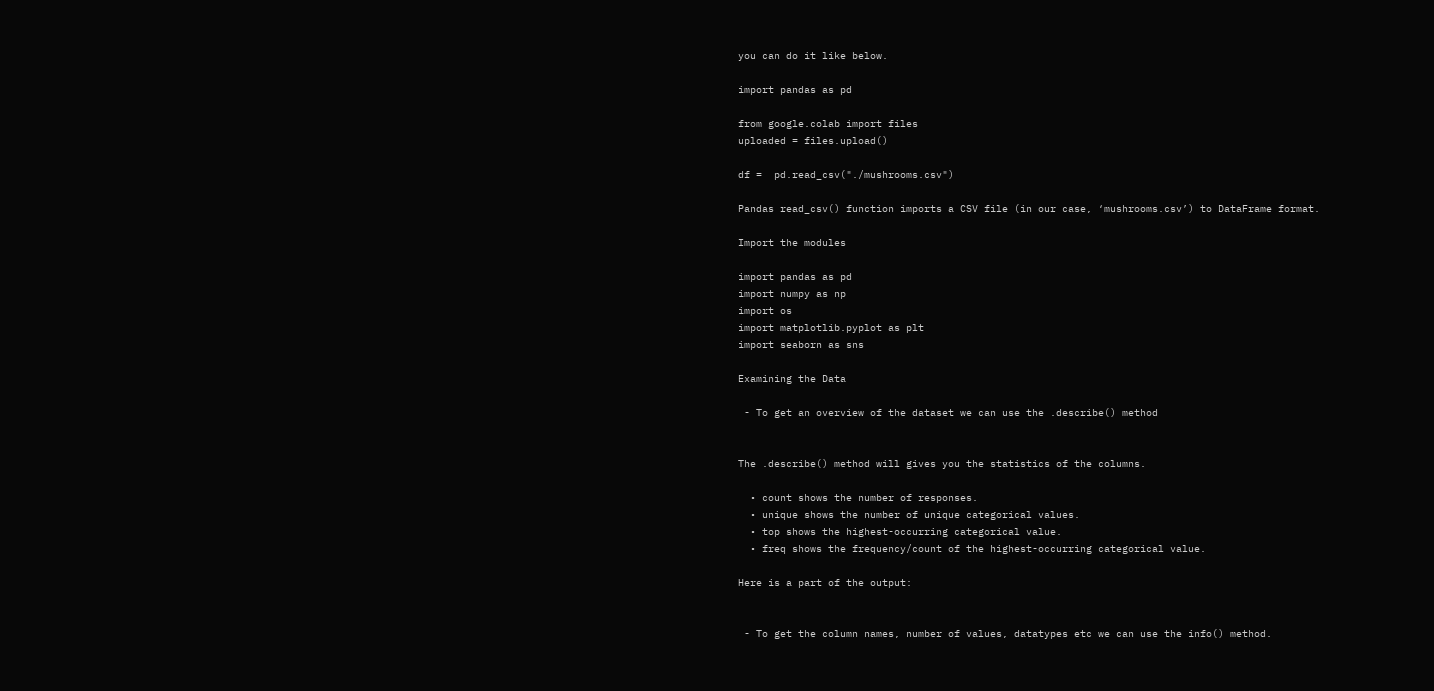you can do it like below.

import pandas as pd

from google.colab import files
uploaded = files.upload()

df =  pd.read_csv("./mushrooms.csv")

Pandas read_csv() function imports a CSV file (in our case, ‘mushrooms.csv’) to DataFrame format.

Import the modules

import pandas as pd
import numpy as np
import os
import matplotlib.pyplot as plt
import seaborn as sns

Examining the Data

 - To get an overview of the dataset we can use the .describe() method


The .describe() method will gives you the statistics of the columns.

  • count shows the number of responses.
  • unique shows the number of unique categorical values.
  • top shows the highest-occurring categorical value.
  • freq shows the frequency/count of the highest-occurring categorical value.

Here is a part of the output:


 - To get the column names, number of values, datatypes etc we can use the info() method.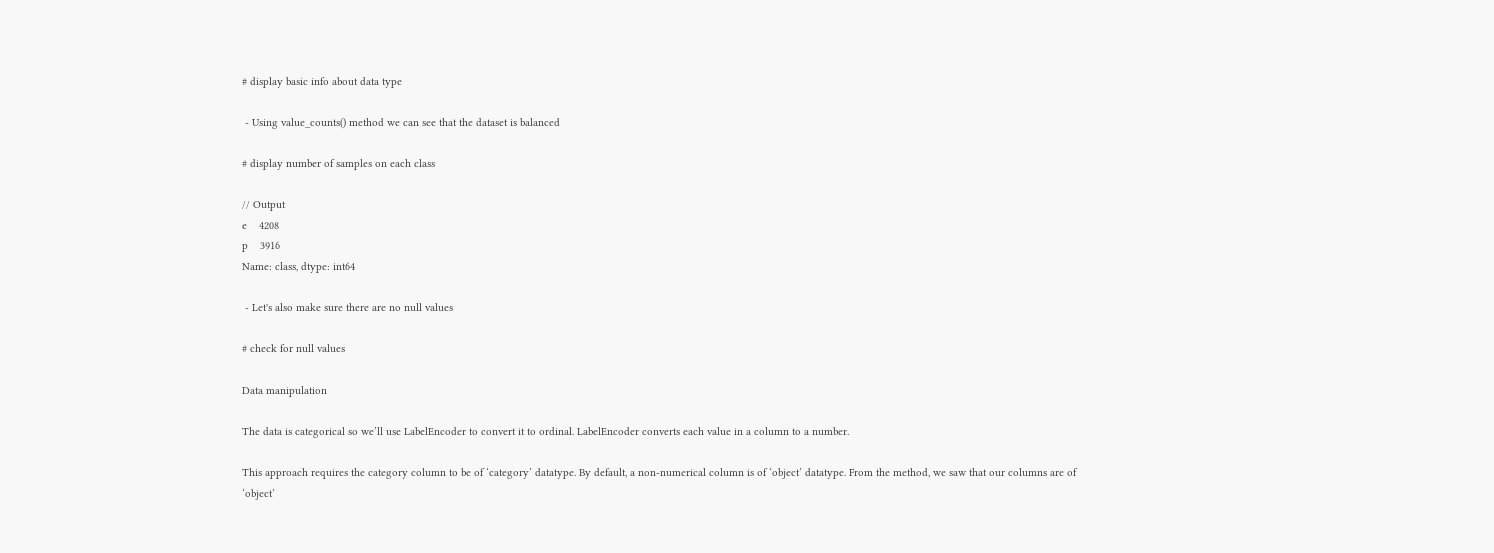# display basic info about data type

 - Using value_counts() method we can see that the dataset is balanced

# display number of samples on each class

// Output
e    4208
p    3916
Name: class, dtype: int64

 - Let's also make sure there are no null values

# check for null values

Data manipulation

The data is categorical so we’ll use LabelEncoder to convert it to ordinal. LabelEncoder converts each value in a column to a number.

This approach requires the category column to be of ‘category’ datatype. By default, a non-numerical column is of ‘object’ datatype. From the method, we saw that our columns are of ‘object’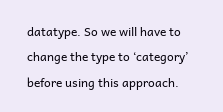datatype. So we will have to change the type to ‘category’ before using this approach.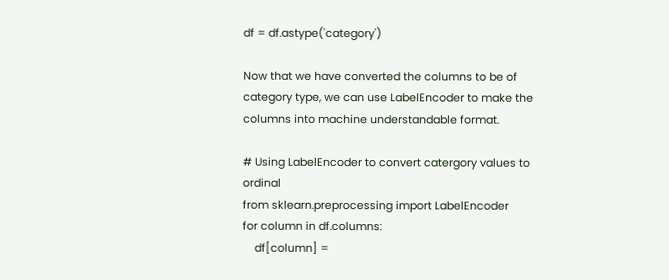df = df.astype('category')

Now that we have converted the columns to be of category type, we can use LabelEncoder to make the columns into machine understandable format.

# Using LabelEncoder to convert catergory values to ordinal
from sklearn.preprocessing import LabelEncoder
for column in df.columns:
    df[column] =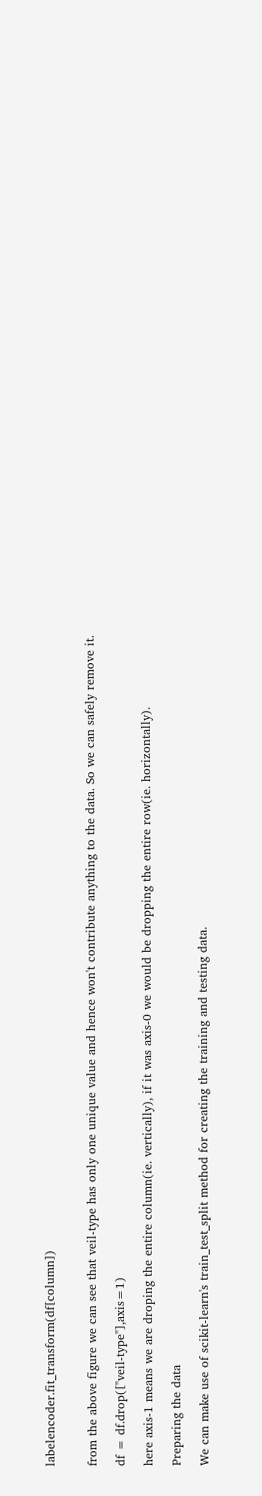labelencoder.fit_transform(df[column])


from the above figure we can see that veil-type has only one unique value and hence won't contribute anything to the data. So we can safely remove it.

df = df.drop(["veil-type"],axis=1)

here axis-1 means we are droping the entire column(ie. vertically), if it was axis-0 we would be dropping the entire row(ie. horizontally).

Preparing the data

We can make use of scikit-learn's train_test_split method for creating the training and testing data.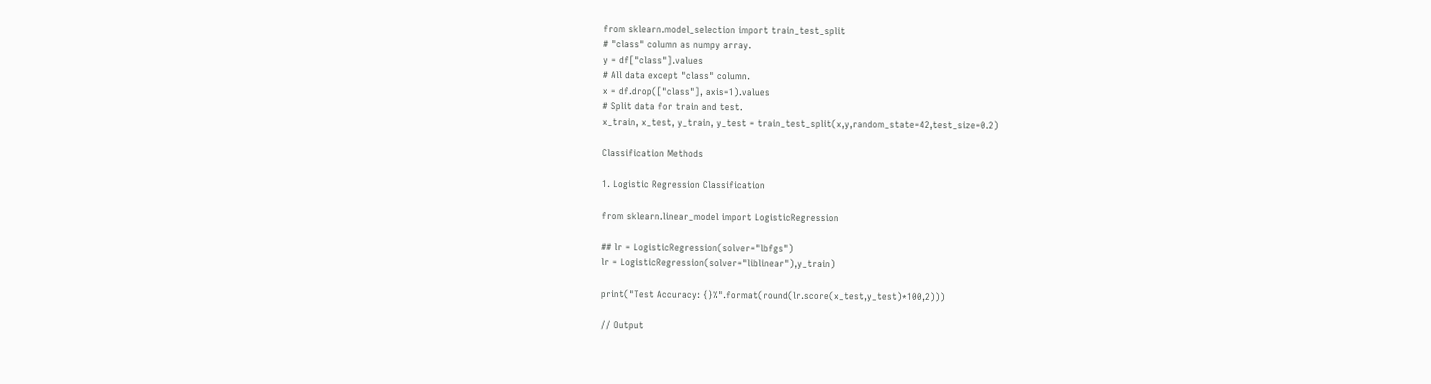from sklearn.model_selection import train_test_split
# "class" column as numpy array.
y = df["class"].values
# All data except "class" column.
x = df.drop(["class"], axis=1).values
# Split data for train and test.
x_train, x_test, y_train, y_test = train_test_split(x,y,random_state=42,test_size=0.2)

Classification Methods

1. Logistic Regression Classification

from sklearn.linear_model import LogisticRegression

## lr = LogisticRegression(solver="lbfgs")
lr = LogisticRegression(solver="liblinear"),y_train)

print("Test Accuracy: {}%".format(round(lr.score(x_test,y_test)*100,2)))

// Output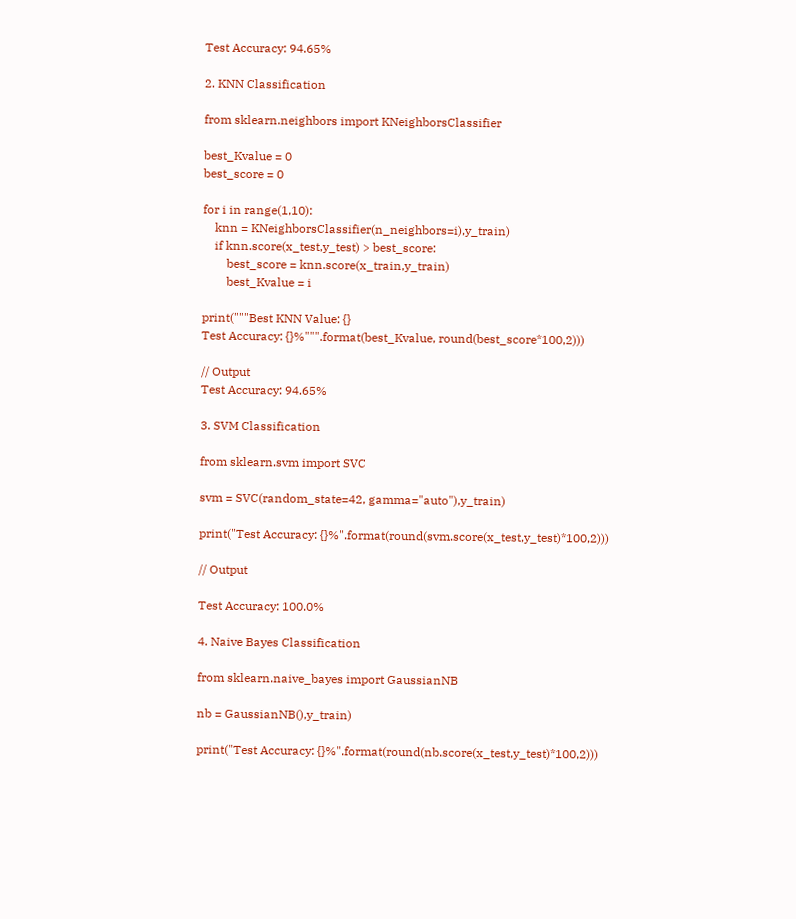Test Accuracy: 94.65%

2. KNN Classification

from sklearn.neighbors import KNeighborsClassifier

best_Kvalue = 0
best_score = 0

for i in range(1,10):
    knn = KNeighborsClassifier(n_neighbors=i),y_train)
    if knn.score(x_test,y_test) > best_score:
        best_score = knn.score(x_train,y_train)
        best_Kvalue = i

print("""Best KNN Value: {}
Test Accuracy: {}%""".format(best_Kvalue, round(best_score*100,2)))

// Output
Test Accuracy: 94.65%

3. SVM Classification

from sklearn.svm import SVC

svm = SVC(random_state=42, gamma="auto"),y_train)

print("Test Accuracy: {}%".format(round(svm.score(x_test,y_test)*100,2)))

// Output

Test Accuracy: 100.0%

4. Naive Bayes Classification

from sklearn.naive_bayes import GaussianNB

nb = GaussianNB(),y_train)

print("Test Accuracy: {}%".format(round(nb.score(x_test,y_test)*100,2)))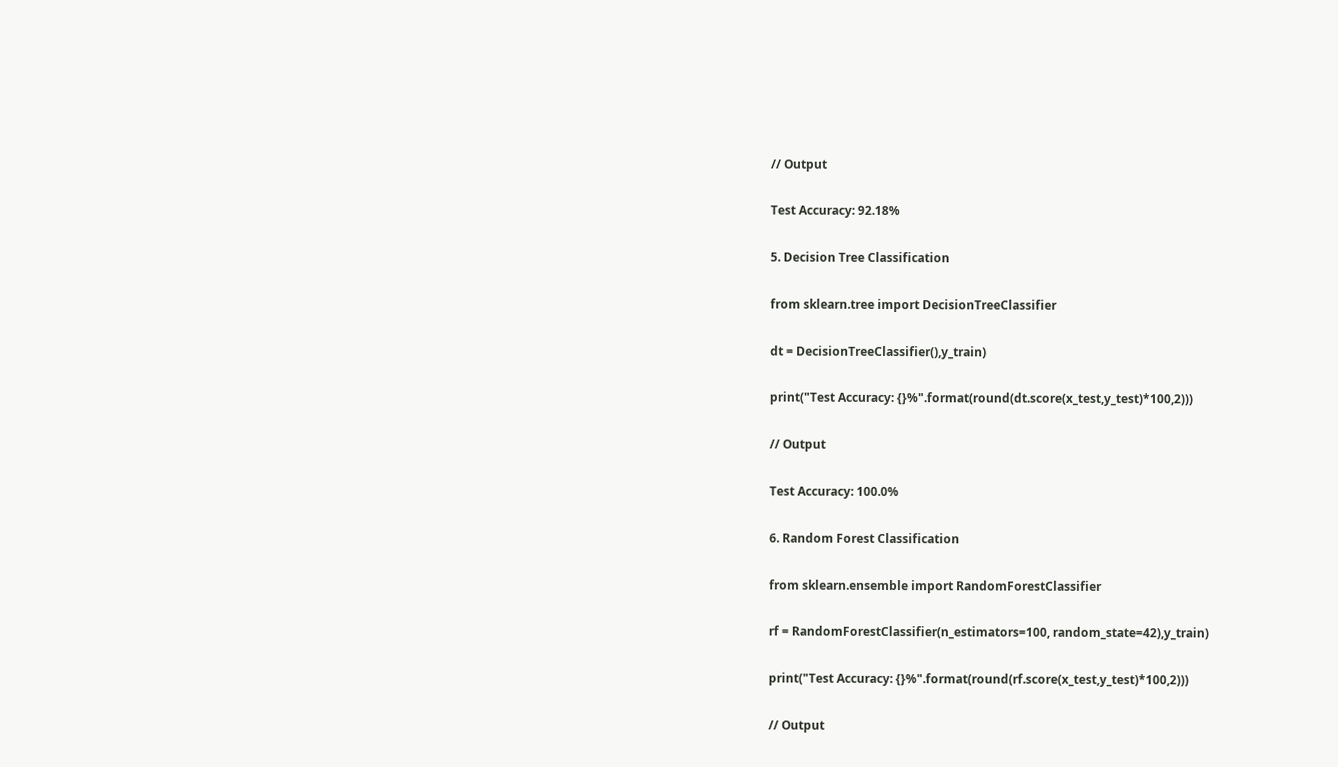// Output

Test Accuracy: 92.18%

5. Decision Tree Classification

from sklearn.tree import DecisionTreeClassifier

dt = DecisionTreeClassifier(),y_train)

print("Test Accuracy: {}%".format(round(dt.score(x_test,y_test)*100,2)))

// Output

Test Accuracy: 100.0%

6. Random Forest Classification

from sklearn.ensemble import RandomForestClassifier

rf = RandomForestClassifier(n_estimators=100, random_state=42),y_train)

print("Test Accuracy: {}%".format(round(rf.score(x_test,y_test)*100,2)))

// Output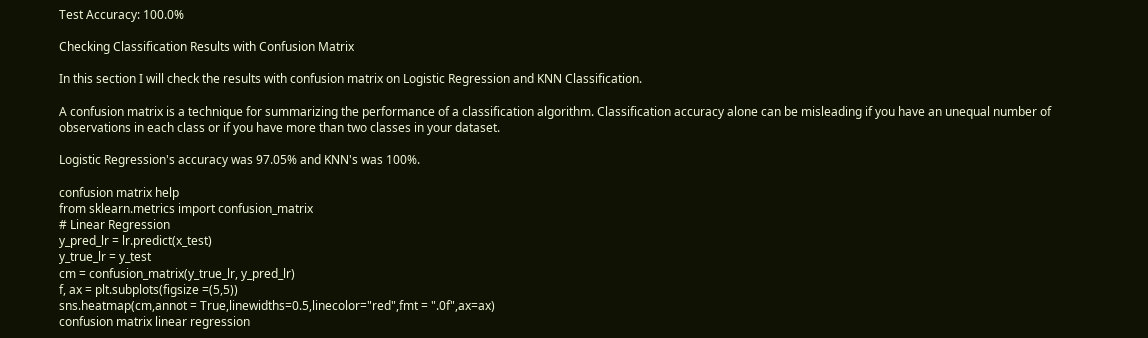Test Accuracy: 100.0%

Checking Classification Results with Confusion Matrix

In this section I will check the results with confusion matrix on Logistic Regression and KNN Classification.

A confusion matrix is a technique for summarizing the performance of a classification algorithm. Classification accuracy alone can be misleading if you have an unequal number of observations in each class or if you have more than two classes in your dataset.

Logistic Regression's accuracy was 97.05% and KNN's was 100%.

confusion matrix help
from sklearn.metrics import confusion_matrix
# Linear Regression
y_pred_lr = lr.predict(x_test)
y_true_lr = y_test
cm = confusion_matrix(y_true_lr, y_pred_lr)
f, ax = plt.subplots(figsize =(5,5))
sns.heatmap(cm,annot = True,linewidths=0.5,linecolor="red",fmt = ".0f",ax=ax)
confusion matrix linear regression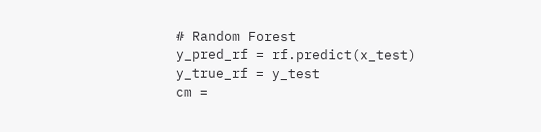# Random Forest
y_pred_rf = rf.predict(x_test)
y_true_rf = y_test
cm =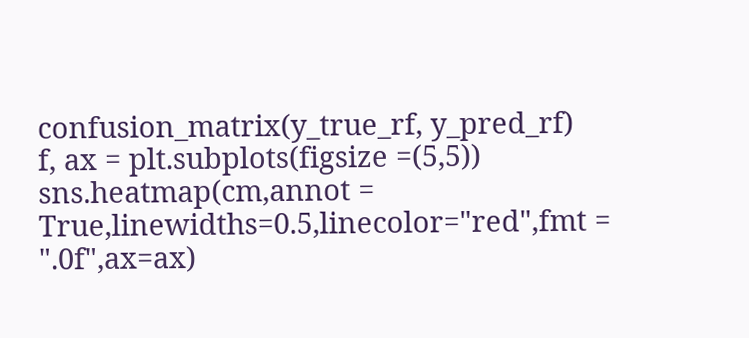confusion_matrix(y_true_rf, y_pred_rf)
f, ax = plt.subplots(figsize =(5,5))
sns.heatmap(cm,annot = True,linewidths=0.5,linecolor="red",fmt = ".0f",ax=ax)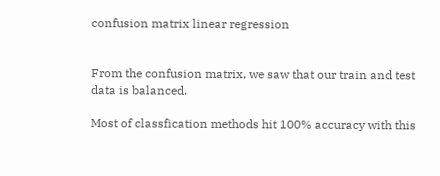confusion matrix linear regression


From the confusion matrix, we saw that our train and test data is balanced.

Most of classfication methods hit 100% accuracy with this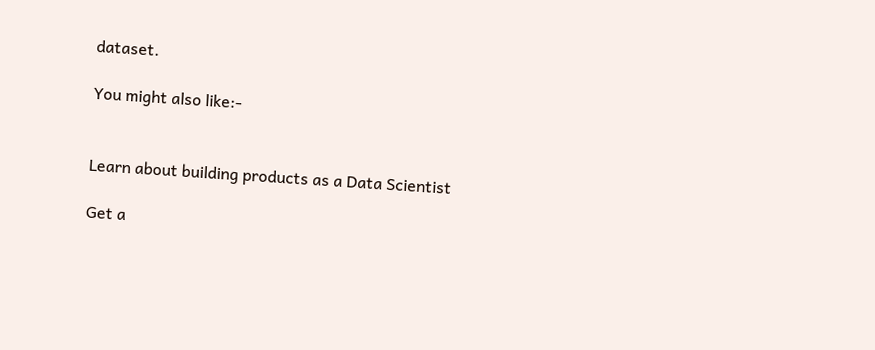dataset.

You might also like:-


Learn about building products as a Data Scientist

Get a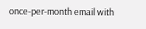once-per-month email with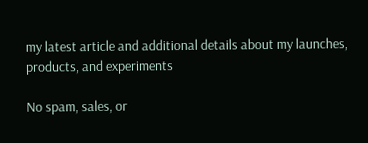my latest article and additional details about my launches, products, and experiments

No spam, sales, or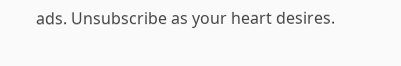ads. Unsubscribe as your heart desires.